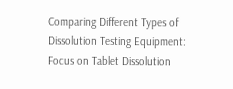Comparing Different Types of Dissolution Testing Equipment: Focus on Tablet Dissolution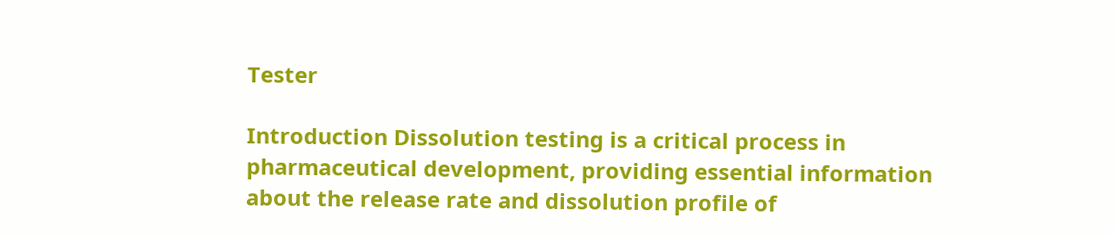Tester

Introduction Dissolution testing is a critical process in pharmaceutical development, providing essential information about the release rate and dissolution profile of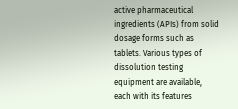active pharmaceutical ingredients (APIs) from solid dosage forms such as tablets. Various types of dissolution testing equipment are available, each with its features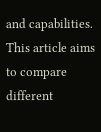and capabilities. This article aims to compare different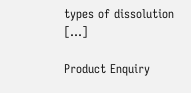types of dissolution […]

Product Enquiry